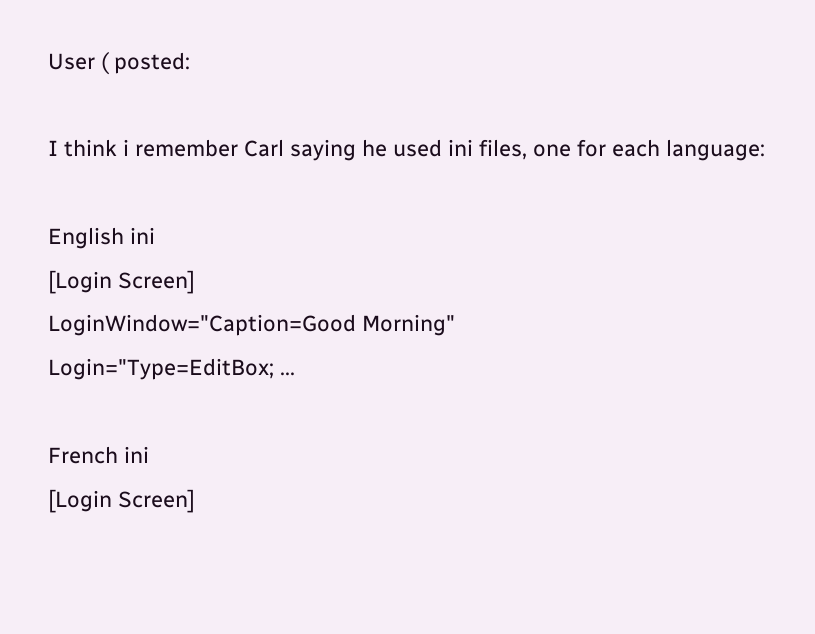User ( posted:

I think i remember Carl saying he used ini files, one for each language:

English ini
[Login Screen]
LoginWindow="Caption=Good Morning"
Login="Type=EditBox; ...

French ini
[Login Screen]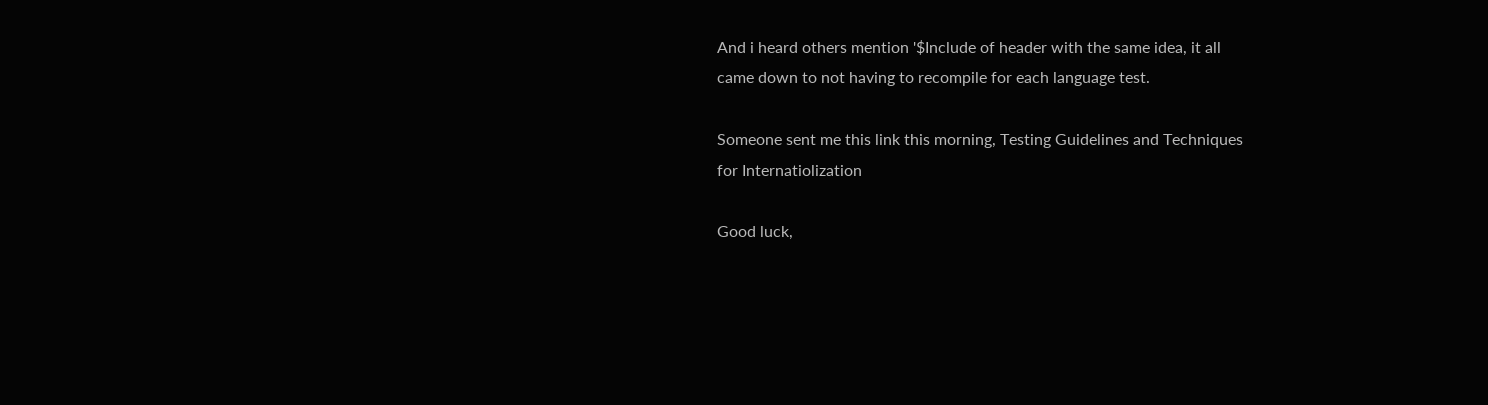And i heard others mention '$Include of header with the same idea, it all
came down to not having to recompile for each language test.

Someone sent me this link this morning, Testing Guidelines and Techniques
for Internatiolization

Good luck,